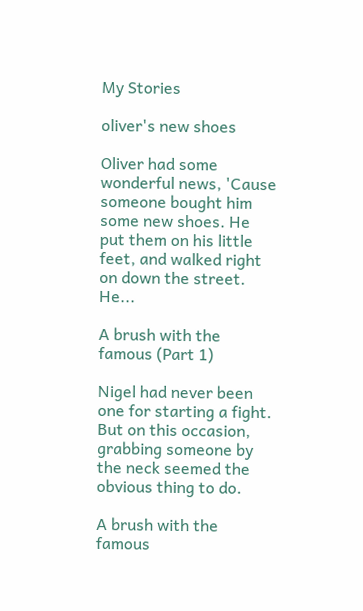My Stories

oliver's new shoes

Oliver had some wonderful news, 'Cause someone bought him some new shoes. He put them on his little feet, and walked right on down the street. He...

A brush with the famous (Part 1)

Nigel had never been one for starting a fight. But on this occasion, grabbing someone by the neck seemed the obvious thing to do.

A brush with the famous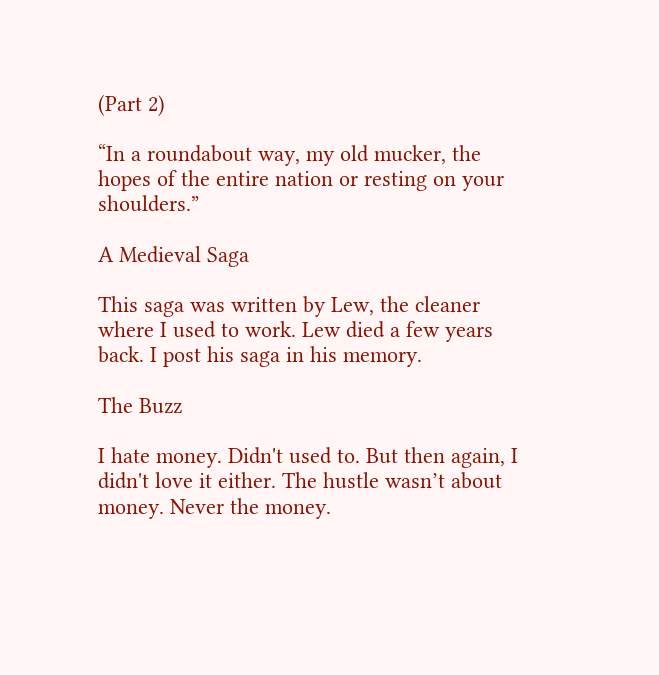(Part 2)

“In a roundabout way, my old mucker, the hopes of the entire nation or resting on your shoulders.”

A Medieval Saga

This saga was written by Lew, the cleaner where I used to work. Lew died a few years back. I post his saga in his memory.

The Buzz

I hate money. Didn't used to. But then again, I didn't love it either. The hustle wasn’t about money. Never the money.